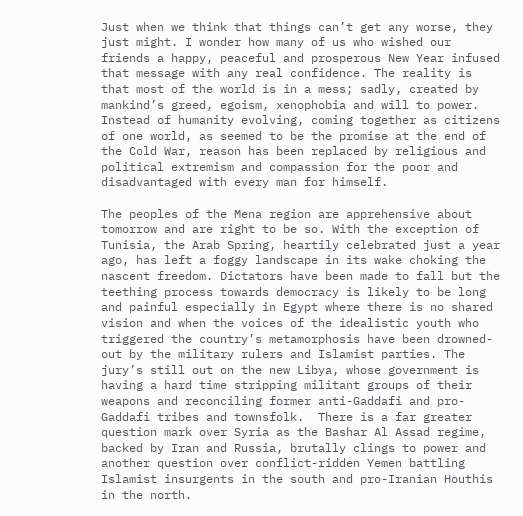Just when we think that things can’t get any worse, they just might. I wonder how many of us who wished our friends a happy, peaceful and prosperous New Year infused that message with any real confidence. The reality is that most of the world is in a mess; sadly, created by mankind’s greed, egoism, xenophobia and will to power. Instead of humanity evolving, coming together as citizens of one world, as seemed to be the promise at the end of the Cold War, reason has been replaced by religious and political extremism and compassion for the poor and disadvantaged with every man for himself.

The peoples of the Mena region are apprehensive about tomorrow and are right to be so. With the exception of Tunisia, the Arab Spring, heartily celebrated just a year ago, has left a foggy landscape in its wake choking the nascent freedom. Dictators have been made to fall but the teething process towards democracy is likely to be long and painful especially in Egypt where there is no shared vision and when the voices of the idealistic youth who triggered the country’s metamorphosis have been drowned-out by the military rulers and Islamist parties. The jury’s still out on the new Libya, whose government is having a hard time stripping militant groups of their weapons and reconciling former anti-Gaddafi and pro-Gaddafi tribes and townsfolk.  There is a far greater question mark over Syria as the Bashar Al Assad regime, backed by Iran and Russia, brutally clings to power and another question over conflict-ridden Yemen battling Islamist insurgents in the south and pro-Iranian Houthis in the north.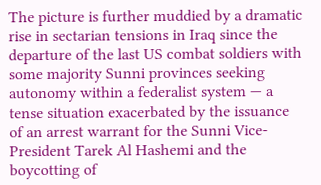The picture is further muddied by a dramatic rise in sectarian tensions in Iraq since the departure of the last US combat soldiers with some majority Sunni provinces seeking autonomy within a federalist system — a tense situation exacerbated by the issuance of an arrest warrant for the Sunni Vice-President Tarek Al Hashemi and the boycotting of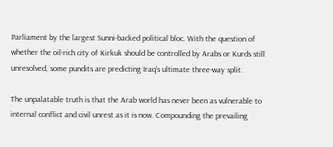Parliament by the largest Sunni-backed political bloc. With the question of whether the oil-rich city of Kirkuk should be controlled by Arabs or Kurds still unresolved, some pundits are predicting Iraq’s ultimate three-way split.

The unpalatable truth is that the Arab world has never been as vulnerable to internal conflict and civil unrest as it is now. Compounding the prevailing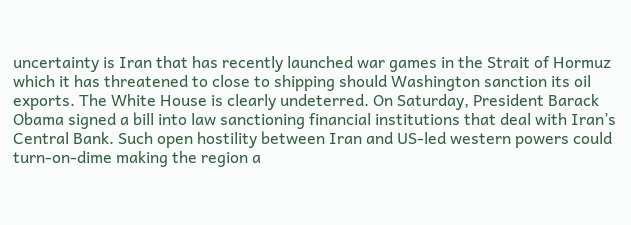uncertainty is Iran that has recently launched war games in the Strait of Hormuz which it has threatened to close to shipping should Washington sanction its oil exports. The White House is clearly undeterred. On Saturday, President Barack Obama signed a bill into law sanctioning financial institutions that deal with Iran’s Central Bank. Such open hostility between Iran and US-led western powers could turn-on-dime making the region a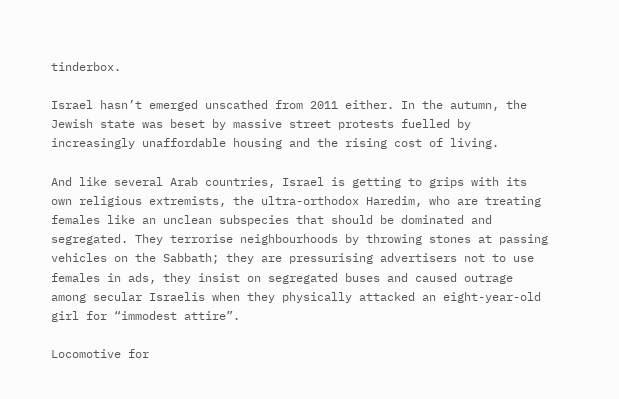tinderbox.

Israel hasn’t emerged unscathed from 2011 either. In the autumn, the Jewish state was beset by massive street protests fuelled by increasingly unaffordable housing and the rising cost of living.

And like several Arab countries, Israel is getting to grips with its own religious extremists, the ultra-orthodox Haredim, who are treating females like an unclean subspecies that should be dominated and segregated. They terrorise neighbourhoods by throwing stones at passing vehicles on the Sabbath; they are pressurising advertisers not to use females in ads, they insist on segregated buses and caused outrage among secular Israelis when they physically attacked an eight-year-old girl for “immodest attire”.

Locomotive for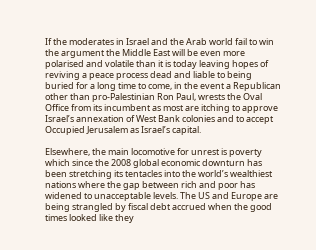If the moderates in Israel and the Arab world fail to win the argument the Middle East will be even more polarised and volatile than it is today leaving hopes of reviving a peace process dead and liable to being buried for a long time to come, in the event a Republican other than pro-Palestinian Ron Paul, wrests the Oval Office from its incumbent as most are itching to approve Israel’s annexation of West Bank colonies and to accept Occupied Jerusalem as Israel’s capital.

Elsewhere, the main locomotive for unrest is poverty which since the 2008 global economic downturn has been stretching its tentacles into the world’s wealthiest nations where the gap between rich and poor has widened to unacceptable levels. The US and Europe are being strangled by fiscal debt accrued when the good times looked like they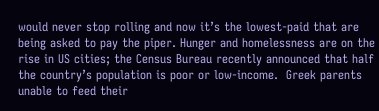would never stop rolling and now it’s the lowest-paid that are being asked to pay the piper. Hunger and homelessness are on the rise in US cities; the Census Bureau recently announced that half the country’s population is poor or low-income.  Greek parents unable to feed their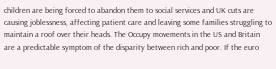children are being forced to abandon them to social services and UK cuts are causing joblessness, affecting patient care and leaving some families struggling to maintain a roof over their heads. The Occupy movements in the US and Britain are a predictable symptom of the disparity between rich and poor. If the euro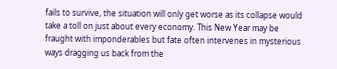fails to survive, the situation will only get worse as its collapse would take a toll on just about every economy. This New Year may be fraught with imponderables but fate often intervenes in mysterious ways dragging us back from the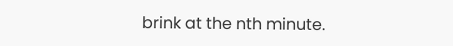brink at the nth minute.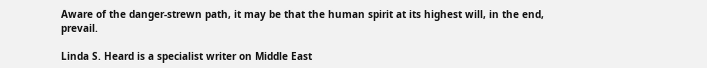Aware of the danger-strewn path, it may be that the human spirit at its highest will, in the end, prevail.

Linda S. Heard is a specialist writer on Middle East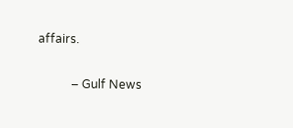affairs.

           – Gulf News